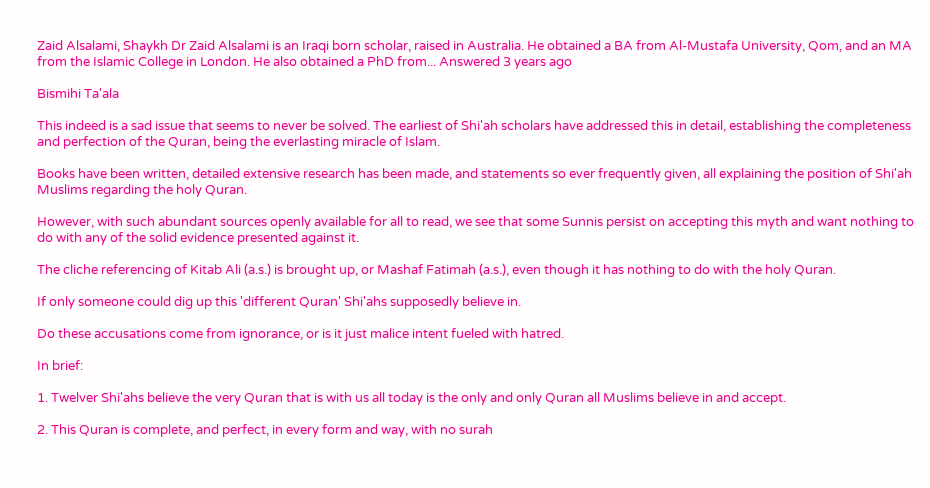Zaid Alsalami, Shaykh Dr Zaid Alsalami is an Iraqi born scholar, raised in Australia. He obtained a BA from Al-Mustafa University, Qom, and an MA from the Islamic College in London. He also obtained a PhD from... Answered 3 years ago

Bismihi Ta'ala

This indeed is a sad issue that seems to never be solved. The earliest of Shi'ah scholars have addressed this in detail, establishing the completeness and perfection of the Quran, being the everlasting miracle of Islam.

Books have been written, detailed extensive research has been made, and statements so ever frequently given, all explaining the position of Shi'ah Muslims regarding the holy Quran.

However, with such abundant sources openly available for all to read, we see that some Sunnis persist on accepting this myth and want nothing to do with any of the solid evidence presented against it.

The cliche referencing of Kitab Ali (a.s.) is brought up, or Mashaf Fatimah (a.s.), even though it has nothing to do with the holy Quran.

If only someone could dig up this 'different Quran' Shi'ahs supposedly believe in.

Do these accusations come from ignorance, or is it just malice intent fueled with hatred.

In brief:

1. Twelver Shi'ahs believe the very Quran that is with us all today is the only and only Quran all Muslims believe in and accept.

2. This Quran is complete, and perfect, in every form and way, with no surah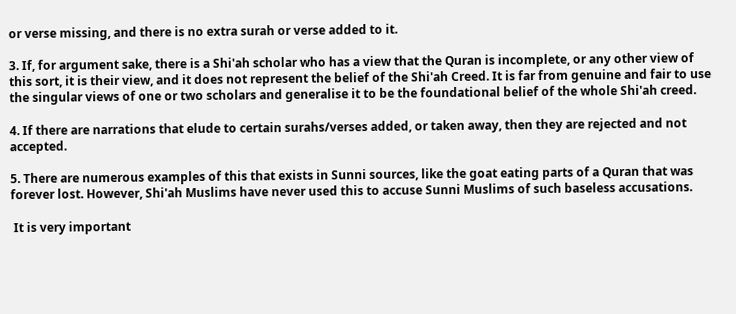or verse missing, and there is no extra surah or verse added to it.

3. If, for argument sake, there is a Shi'ah scholar who has a view that the Quran is incomplete, or any other view of this sort, it is their view, and it does not represent the belief of the Shi'ah Creed. It is far from genuine and fair to use the singular views of one or two scholars and generalise it to be the foundational belief of the whole Shi'ah creed.

4. If there are narrations that elude to certain surahs/verses added, or taken away, then they are rejected and not accepted.

5. There are numerous examples of this that exists in Sunni sources, like the goat eating parts of a Quran that was forever lost. However, Shi'ah Muslims have never used this to accuse Sunni Muslims of such baseless accusations.

 It is very important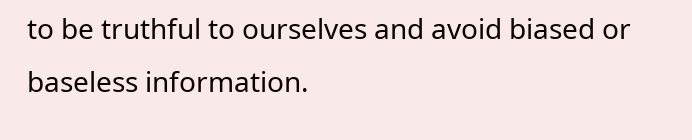to be truthful to ourselves and avoid biased or baseless information.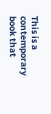This is a contemporary book that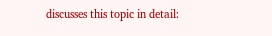discusses this topic in detail: